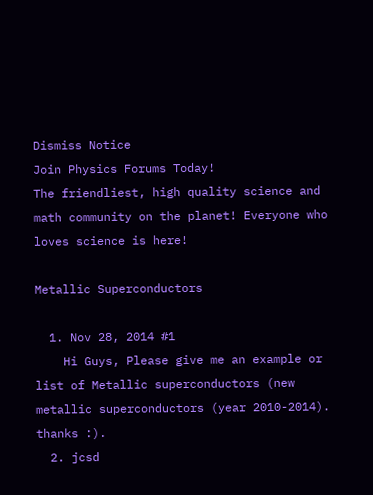Dismiss Notice
Join Physics Forums Today!
The friendliest, high quality science and math community on the planet! Everyone who loves science is here!

Metallic Superconductors

  1. Nov 28, 2014 #1
    Hi Guys, Please give me an example or list of Metallic superconductors (new metallic superconductors (year 2010-2014). thanks :).
  2. jcsd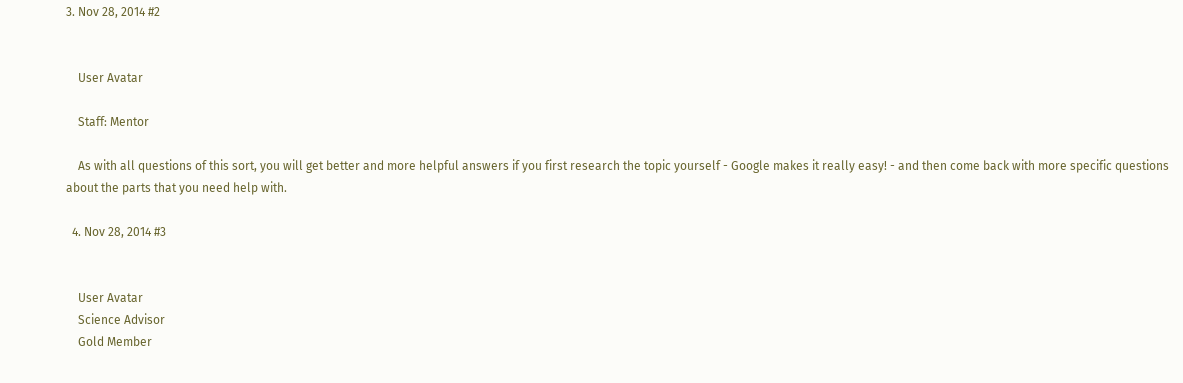3. Nov 28, 2014 #2


    User Avatar

    Staff: Mentor

    As with all questions of this sort, you will get better and more helpful answers if you first research the topic yourself - Google makes it really easy! - and then come back with more specific questions about the parts that you need help with.

  4. Nov 28, 2014 #3


    User Avatar
    Science Advisor
    Gold Member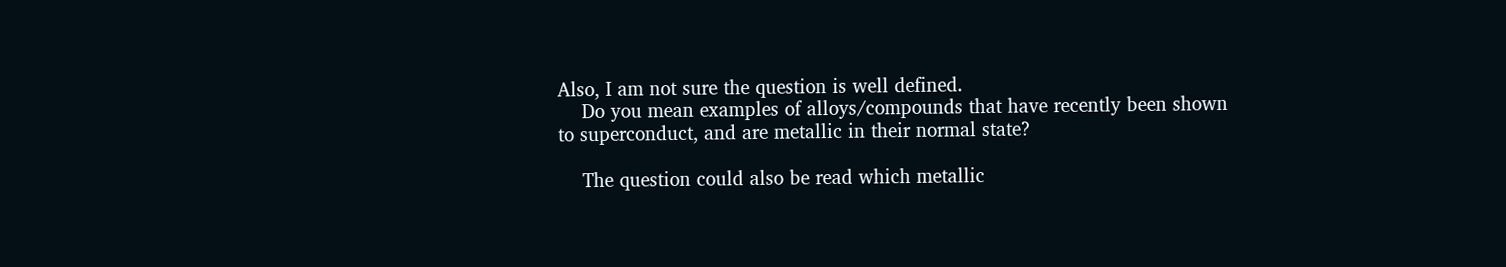Also, I am not sure the question is well defined.
    Do you mean examples of alloys/compounds that have recently been shown to superconduct, and are metallic in their normal state?

    The question could also be read which metallic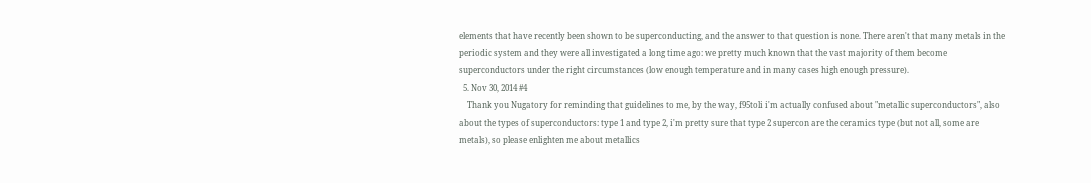elements that have recently been shown to be superconducting, and the answer to that question is none. There aren't that many metals in the periodic system and they were all investigated a long time ago: we pretty much known that the vast majority of them become superconductors under the right circumstances (low enough temperature and in many cases high enough pressure).
  5. Nov 30, 2014 #4
    Thank you Nugatory for reminding that guidelines to me, by the way, f95toli i'm actually confused about "metallic superconductors", also about the types of superconductors: type 1 and type 2, i'm pretty sure that type 2 supercon are the ceramics type (but not all, some are metals), so please enlighten me about metallics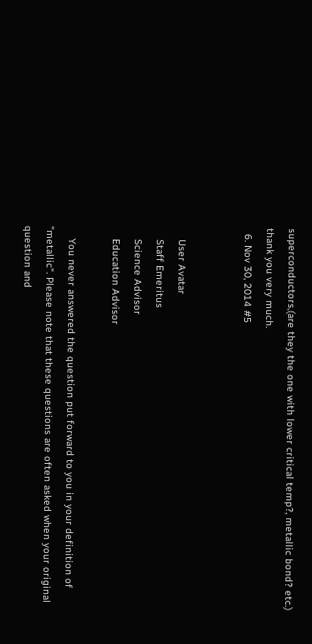superconductors,(are they the one with lower critical temp?, metallic bond? etc.) thank you very much.
  6. Nov 30, 2014 #5


    User Avatar
    Staff Emeritus
    Science Advisor
    Education Advisor

    You never answered the question put forward to you in your definition of "metallic". Please note that these questions are often asked when your original question and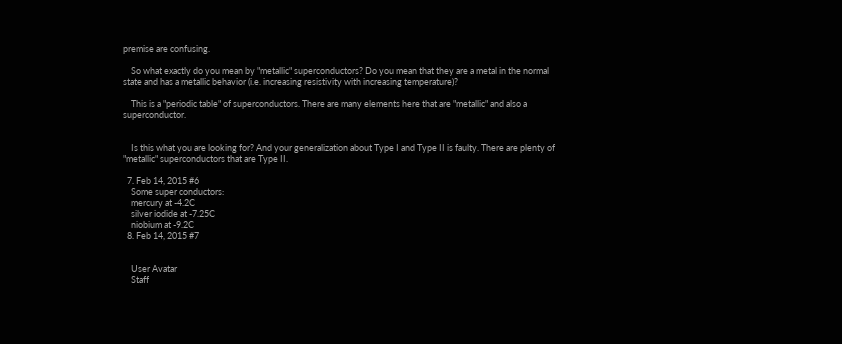premise are confusing.

    So what exactly do you mean by "metallic" superconductors? Do you mean that they are a metal in the normal state and has a metallic behavior (i.e. increasing resistivity with increasing temperature)?

    This is a "periodic table" of superconductors. There are many elements here that are "metallic" and also a superconductor.


    Is this what you are looking for? And your generalization about Type I and Type II is faulty. There are plenty of "metallic" superconductors that are Type II.

  7. Feb 14, 2015 #6
    Some super conductors:
    mercury at -4.2C
    silver iodide at -7.25C
    niobium at -9.2C
  8. Feb 14, 2015 #7


    User Avatar
    Staff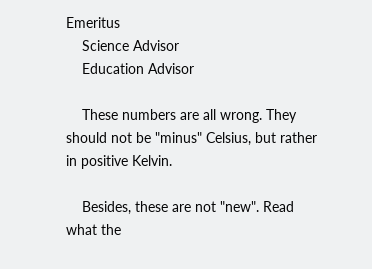Emeritus
    Science Advisor
    Education Advisor

    These numbers are all wrong. They should not be "minus" Celsius, but rather in positive Kelvin.

    Besides, these are not "new". Read what the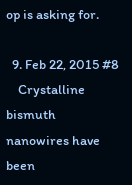op is asking for.

  9. Feb 22, 2015 #8
    Crystalline bismuth nanowires have been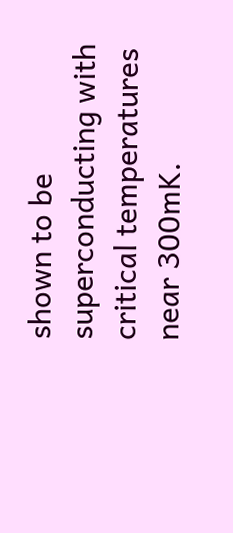shown to be superconducting with critical temperatures near 300mK.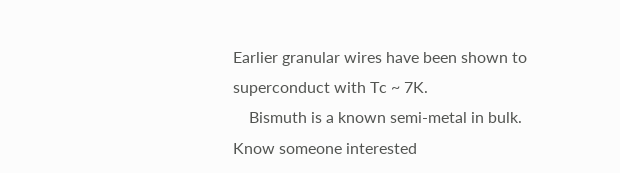Earlier granular wires have been shown to superconduct with Tc ~ 7K.
    Bismuth is a known semi-metal in bulk.
Know someone interested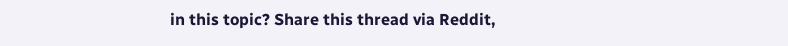in this topic? Share this thread via Reddit,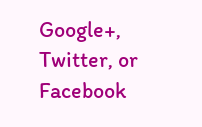Google+, Twitter, or Facebook